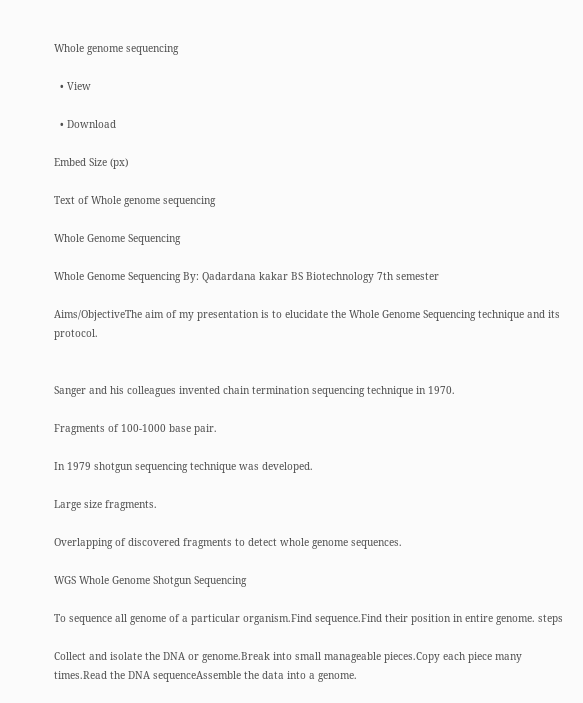Whole genome sequencing

  • View

  • Download

Embed Size (px)

Text of Whole genome sequencing

Whole Genome Sequencing

Whole Genome Sequencing By: Qadardana kakar BS Biotechnology 7th semester

Aims/ObjectiveThe aim of my presentation is to elucidate the Whole Genome Sequencing technique and its protocol.


Sanger and his colleagues invented chain termination sequencing technique in 1970.

Fragments of 100-1000 base pair.

In 1979 shotgun sequencing technique was developed.

Large size fragments.

Overlapping of discovered fragments to detect whole genome sequences.

WGS Whole Genome Shotgun Sequencing

To sequence all genome of a particular organism.Find sequence.Find their position in entire genome. steps

Collect and isolate the DNA or genome.Break into small manageable pieces.Copy each piece many times.Read the DNA sequenceAssemble the data into a genome.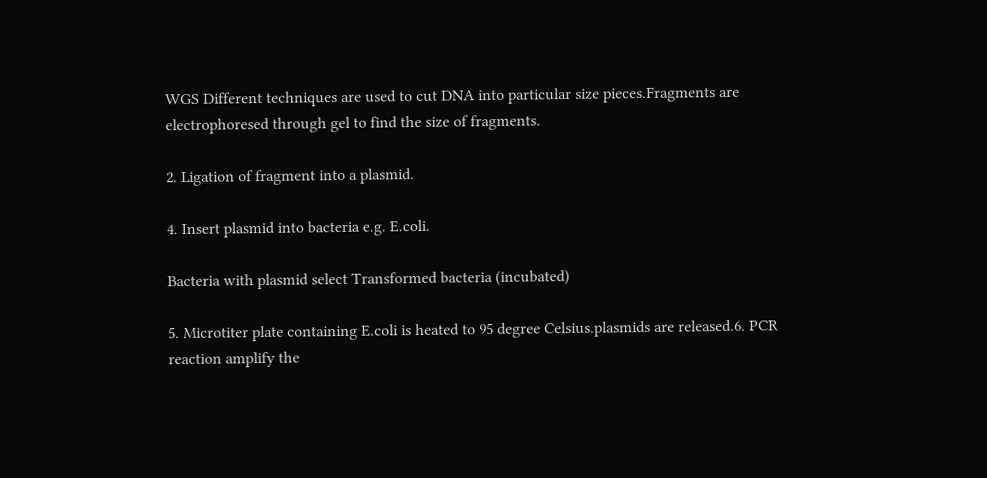WGS Different techniques are used to cut DNA into particular size pieces.Fragments are electrophoresed through gel to find the size of fragments.

2. Ligation of fragment into a plasmid.

4. Insert plasmid into bacteria e.g. E.coli.

Bacteria with plasmid select Transformed bacteria (incubated)

5. Microtiter plate containing E.coli is heated to 95 degree Celsius.plasmids are released.6. PCR reaction amplify the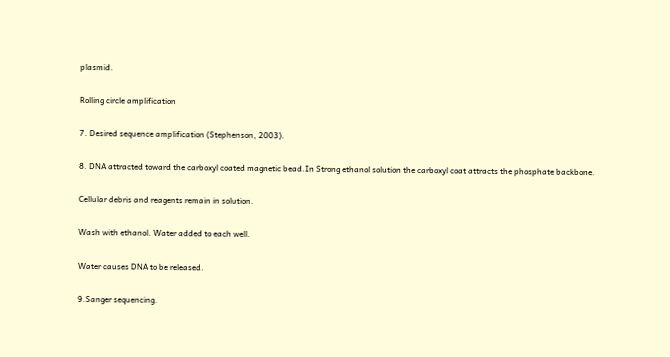plasmid.

Rolling circle amplification

7. Desired sequence amplification (Stephenson, 2003).

8. DNA attracted toward the carboxyl coated magnetic bead.In Strong ethanol solution the carboxyl coat attracts the phosphate backbone.

Cellular debris and reagents remain in solution.

Wash with ethanol. Water added to each well.

Water causes DNA to be released.

9.Sanger sequencing.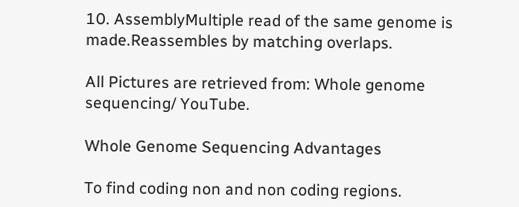10. AssemblyMultiple read of the same genome is made.Reassembles by matching overlaps.

All Pictures are retrieved from: Whole genome sequencing/ YouTube.

Whole Genome Sequencing Advantages

To find coding non and non coding regions.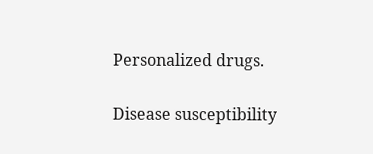Personalized drugs.

Disease susceptibility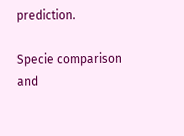prediction.

Specie comparison and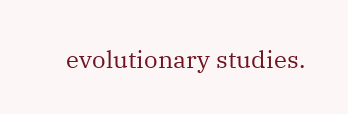evolutionary studies.